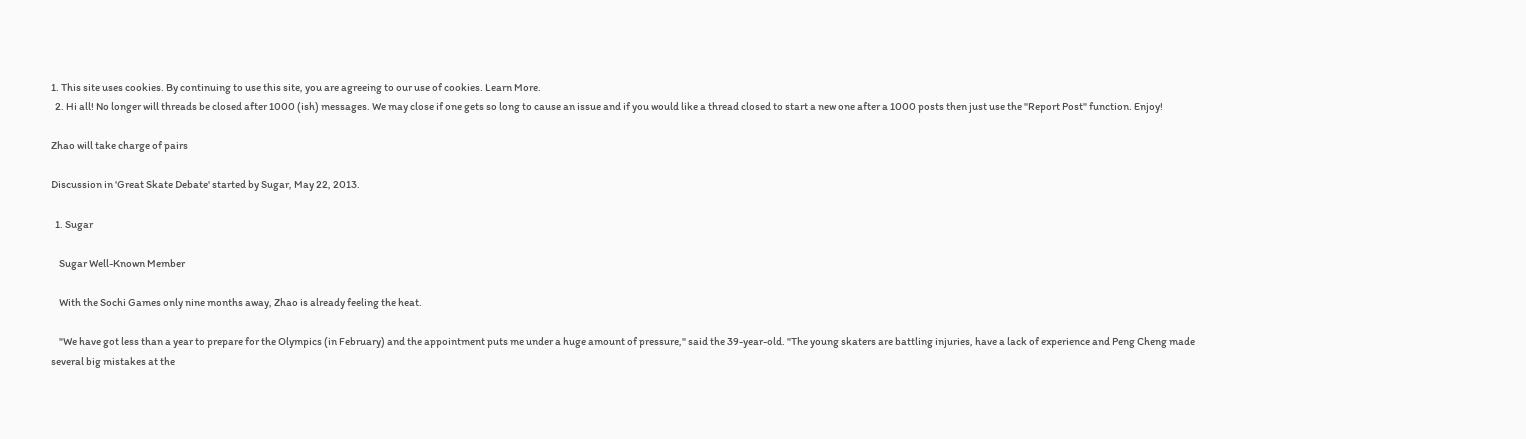1. This site uses cookies. By continuing to use this site, you are agreeing to our use of cookies. Learn More.
  2. Hi all! No longer will threads be closed after 1000 (ish) messages. We may close if one gets so long to cause an issue and if you would like a thread closed to start a new one after a 1000 posts then just use the "Report Post" function. Enjoy!

Zhao will take charge of pairs

Discussion in 'Great Skate Debate' started by Sugar, May 22, 2013.

  1. Sugar

    Sugar Well-Known Member

    With the Sochi Games only nine months away, Zhao is already feeling the heat.

    "We have got less than a year to prepare for the Olympics (in February) and the appointment puts me under a huge amount of pressure," said the 39-year-old. "The young skaters are battling injuries, have a lack of experience and Peng Cheng made several big mistakes at the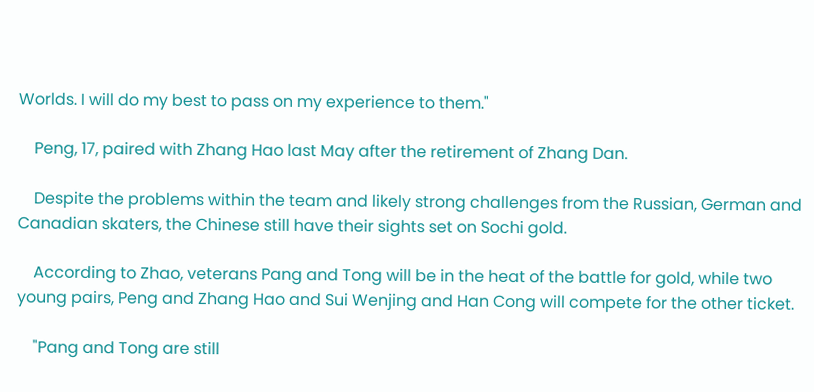Worlds. I will do my best to pass on my experience to them."

    Peng, 17, paired with Zhang Hao last May after the retirement of Zhang Dan.

    Despite the problems within the team and likely strong challenges from the Russian, German and Canadian skaters, the Chinese still have their sights set on Sochi gold.

    According to Zhao, veterans Pang and Tong will be in the heat of the battle for gold, while two young pairs, Peng and Zhang Hao and Sui Wenjing and Han Cong will compete for the other ticket.

    "Pang and Tong are still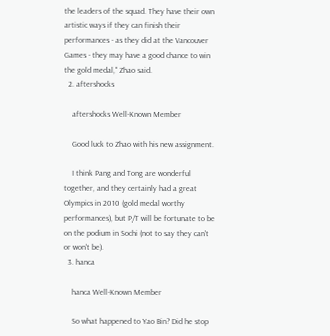the leaders of the squad. They have their own artistic ways if they can finish their performances - as they did at the Vancouver Games - they may have a good chance to win the gold medal," Zhao said.
  2. aftershocks

    aftershocks Well-Known Member

    Good luck to Zhao with his new assignment.

    I think Pang and Tong are wonderful together, and they certainly had a great Olympics in 2010 (gold medal worthy performances), but P/T will be fortunate to be on the podium in Sochi (not to say they can't or won't be).
  3. hanca

    hanca Well-Known Member

    So what happened to Yao Bin? Did he stop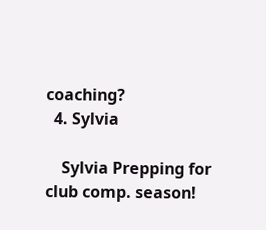coaching?
  4. Sylvia

    Sylvia Prepping for club comp. season!